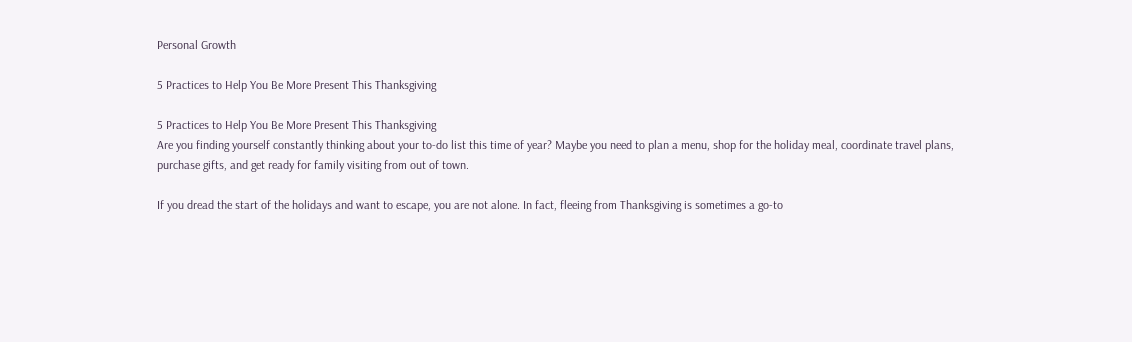Personal Growth

5 Practices to Help You Be More Present This Thanksgiving

5 Practices to Help You Be More Present This Thanksgiving
Are you finding yourself constantly thinking about your to-do list this time of year? Maybe you need to plan a menu, shop for the holiday meal, coordinate travel plans, purchase gifts, and get ready for family visiting from out of town.

If you dread the start of the holidays and want to escape, you are not alone. In fact, fleeing from Thanksgiving is sometimes a go-to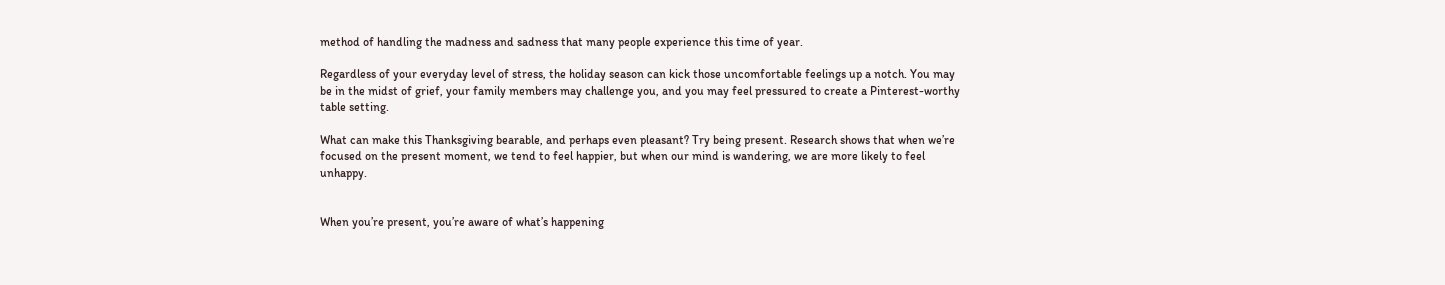method of handling the madness and sadness that many people experience this time of year.

Regardless of your everyday level of stress, the holiday season can kick those uncomfortable feelings up a notch. You may be in the midst of grief, your family members may challenge you, and you may feel pressured to create a Pinterest-worthy table setting.

What can make this Thanksgiving bearable, and perhaps even pleasant? Try being present. Research shows that when we’re focused on the present moment, we tend to feel happier, but when our mind is wandering, we are more likely to feel unhappy.


When you’re present, you’re aware of what’s happening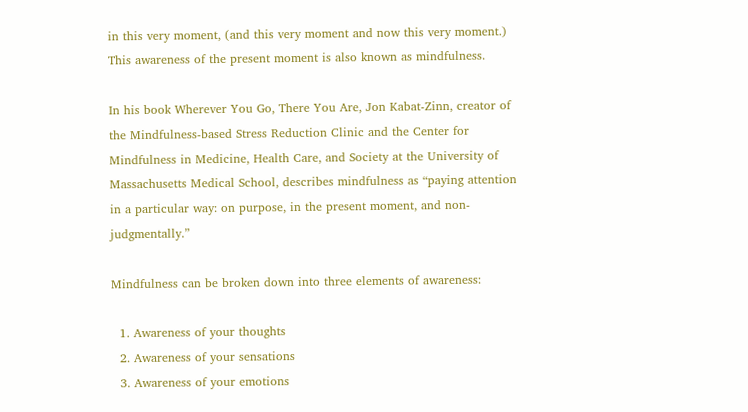in this very moment, (and this very moment and now this very moment.) This awareness of the present moment is also known as mindfulness.

In his book Wherever You Go, There You Are, Jon Kabat-Zinn, creator of the Mindfulness-based Stress Reduction Clinic and the Center for Mindfulness in Medicine, Health Care, and Society at the University of Massachusetts Medical School, describes mindfulness as “paying attention in a particular way: on purpose, in the present moment, and non-judgmentally.”

Mindfulness can be broken down into three elements of awareness:

  1. Awareness of your thoughts
  2. Awareness of your sensations
  3. Awareness of your emotions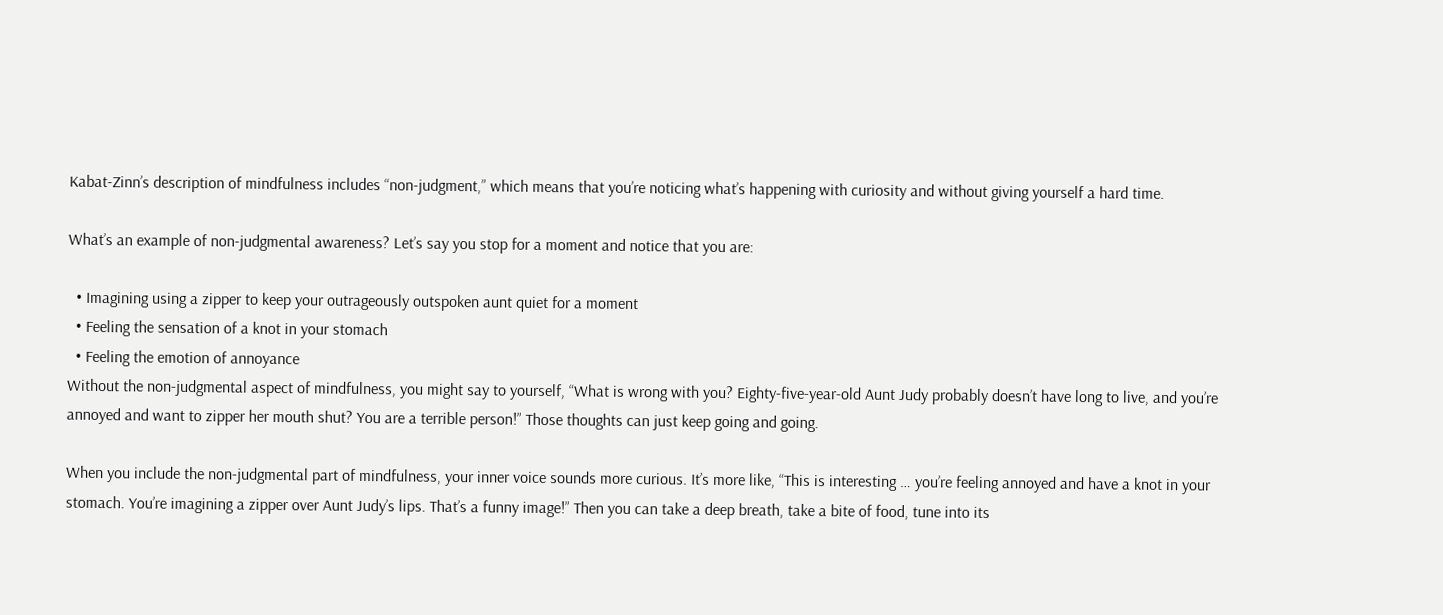Kabat-Zinn’s description of mindfulness includes “non-judgment,” which means that you’re noticing what’s happening with curiosity and without giving yourself a hard time.

What’s an example of non-judgmental awareness? Let’s say you stop for a moment and notice that you are:

  • Imagining using a zipper to keep your outrageously outspoken aunt quiet for a moment
  • Feeling the sensation of a knot in your stomach
  • Feeling the emotion of annoyance
Without the non-judgmental aspect of mindfulness, you might say to yourself, “What is wrong with you? Eighty-five-year-old Aunt Judy probably doesn’t have long to live, and you’re annoyed and want to zipper her mouth shut? You are a terrible person!” Those thoughts can just keep going and going.

When you include the non-judgmental part of mindfulness, your inner voice sounds more curious. It’s more like, “This is interesting … you’re feeling annoyed and have a knot in your stomach. You’re imagining a zipper over Aunt Judy’s lips. That’s a funny image!” Then you can take a deep breath, take a bite of food, tune into its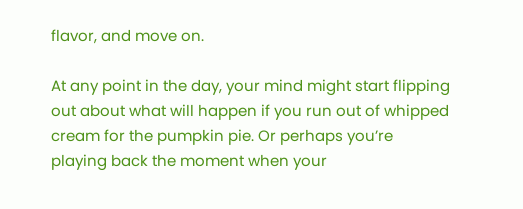flavor, and move on.

At any point in the day, your mind might start flipping out about what will happen if you run out of whipped cream for the pumpkin pie. Or perhaps you’re playing back the moment when your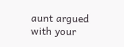aunt argued with your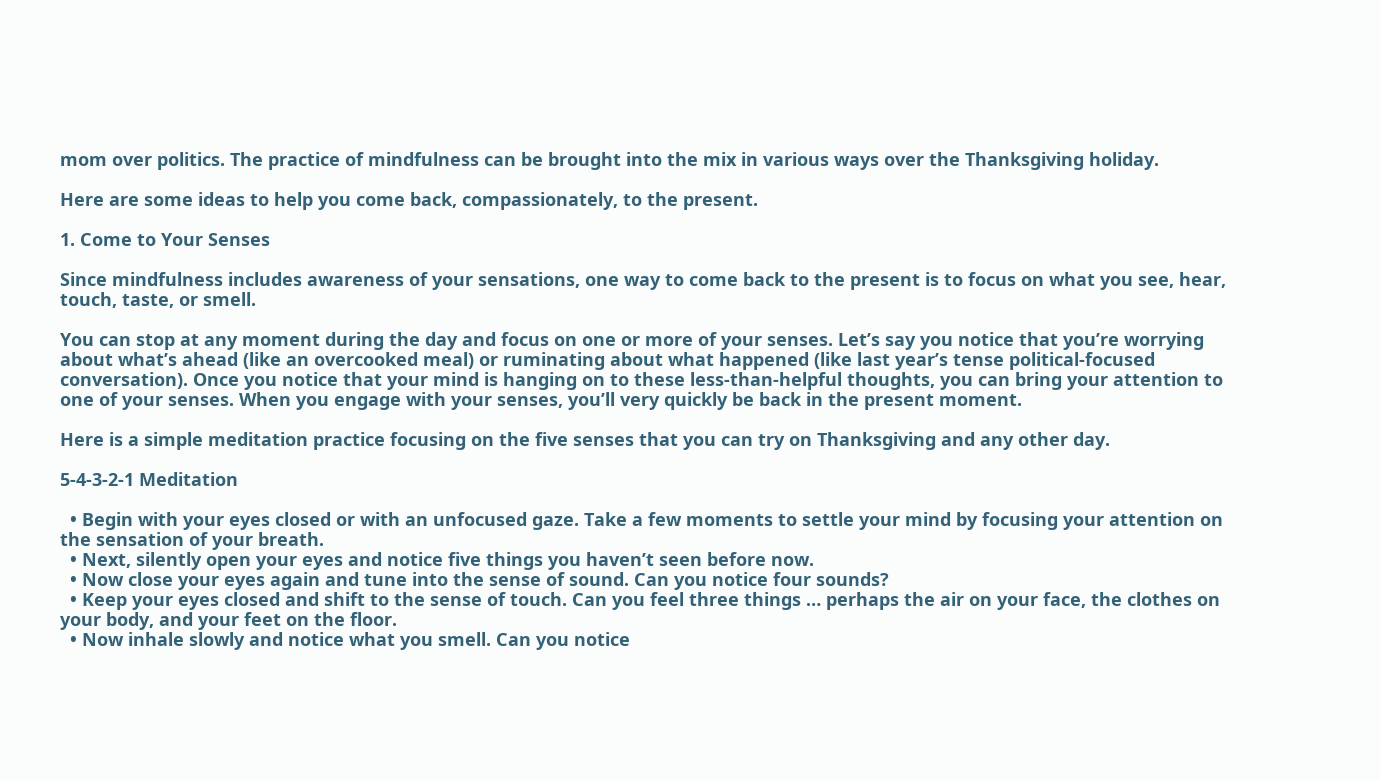mom over politics. The practice of mindfulness can be brought into the mix in various ways over the Thanksgiving holiday.

Here are some ideas to help you come back, compassionately, to the present.

1. Come to Your Senses

Since mindfulness includes awareness of your sensations, one way to come back to the present is to focus on what you see, hear, touch, taste, or smell.

You can stop at any moment during the day and focus on one or more of your senses. Let’s say you notice that you’re worrying about what’s ahead (like an overcooked meal) or ruminating about what happened (like last year’s tense political-focused conversation). Once you notice that your mind is hanging on to these less-than-helpful thoughts, you can bring your attention to one of your senses. When you engage with your senses, you’ll very quickly be back in the present moment.

Here is a simple meditation practice focusing on the five senses that you can try on Thanksgiving and any other day.

5-4-3-2-1 Meditation

  • Begin with your eyes closed or with an unfocused gaze. Take a few moments to settle your mind by focusing your attention on the sensation of your breath.
  • Next, silently open your eyes and notice five things you haven’t seen before now.
  • Now close your eyes again and tune into the sense of sound. Can you notice four sounds?
  • Keep your eyes closed and shift to the sense of touch. Can you feel three things … perhaps the air on your face, the clothes on your body, and your feet on the floor.
  • Now inhale slowly and notice what you smell. Can you notice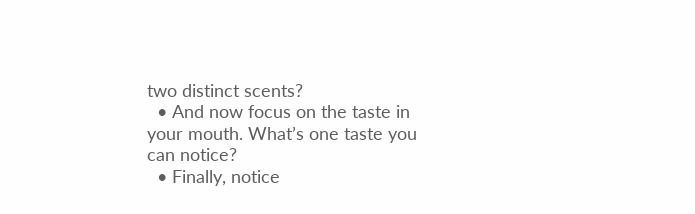two distinct scents?
  • And now focus on the taste in your mouth. What’s one taste you can notice?
  • Finally, notice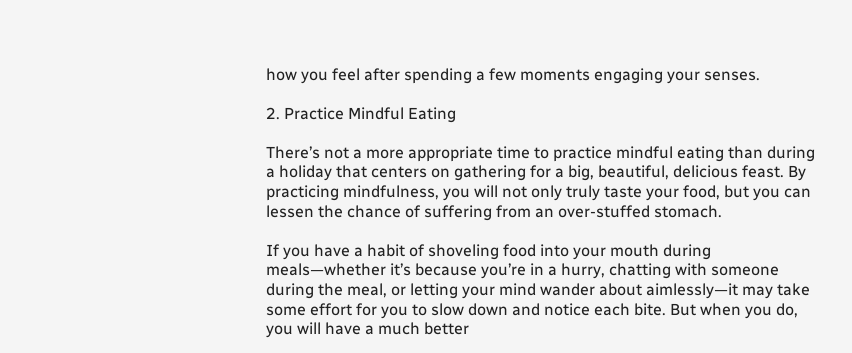how you feel after spending a few moments engaging your senses.

2. Practice Mindful Eating

There’s not a more appropriate time to practice mindful eating than during a holiday that centers on gathering for a big, beautiful, delicious feast. By practicing mindfulness, you will not only truly taste your food, but you can lessen the chance of suffering from an over-stuffed stomach.

If you have a habit of shoveling food into your mouth during meals—whether it’s because you’re in a hurry, chatting with someone during the meal, or letting your mind wander about aimlessly—it may take some effort for you to slow down and notice each bite. But when you do, you will have a much better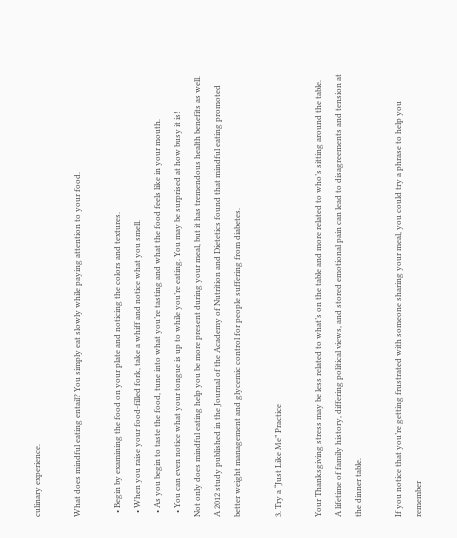culinary experience.

What does mindful eating entail? You simply eat slowly while paying attention to your food.

  • Begin by examining the food on your plate and noticing the colors and textures.
  • When you raise your food-filled fork, take a whiff and notice what you smell.
  • As you begin to taste the food, tune into what you’re tasting and what the food feels like in your mouth.
  • You can even notice what your tongue is up to while you’re eating. You may be surprised at how busy it is!
Not only does mindful eating help you be more present during your meal, but it has tremendous health benefits as well. A 2012 study published in the Journal of the Academy of Nutrition and Dietetics found that mindful eating promoted better weight management and glycemic control for people suffering from diabetes.

3. Try a “Just Like Me” Practice

Your Thanksgiving stress may be less related to what’s on the table and more related to who’s sitting around the table. A lifetime of family history, differing political views, and stored emotional pain can lead to disagreements and tension at the dinner table.

If you notice that you’re getting frustrated with someone sharing your meal, you could try a phrase to help you remember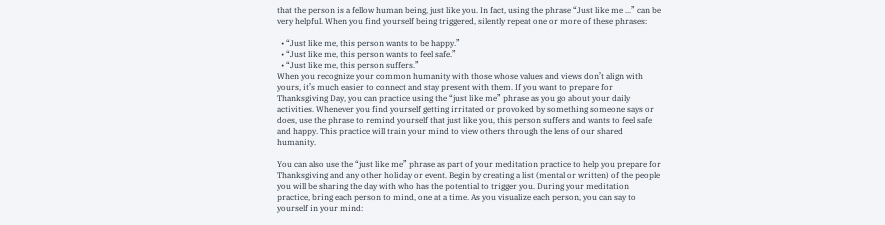that the person is a fellow human being, just like you. In fact, using the phrase “Just like me ...” can be very helpful. When you find yourself being triggered, silently repeat one or more of these phrases:

  • “Just like me, this person wants to be happy.”
  • “Just like me, this person wants to feel safe.”
  • “Just like me, this person suffers.”
When you recognize your common humanity with those whose values and views don’t align with yours, it’s much easier to connect and stay present with them. If you want to prepare for Thanksgiving Day, you can practice using the “just like me” phrase as you go about your daily activities. Whenever you find yourself getting irritated or provoked by something someone says or does, use the phrase to remind yourself that just like you, this person suffers and wants to feel safe and happy. This practice will train your mind to view others through the lens of our shared humanity.

You can also use the “just like me” phrase as part of your meditation practice to help you prepare for Thanksgiving and any other holiday or event. Begin by creating a list (mental or written) of the people you will be sharing the day with who has the potential to trigger you. During your meditation practice, bring each person to mind, one at a time. As you visualize each person, you can say to yourself in your mind: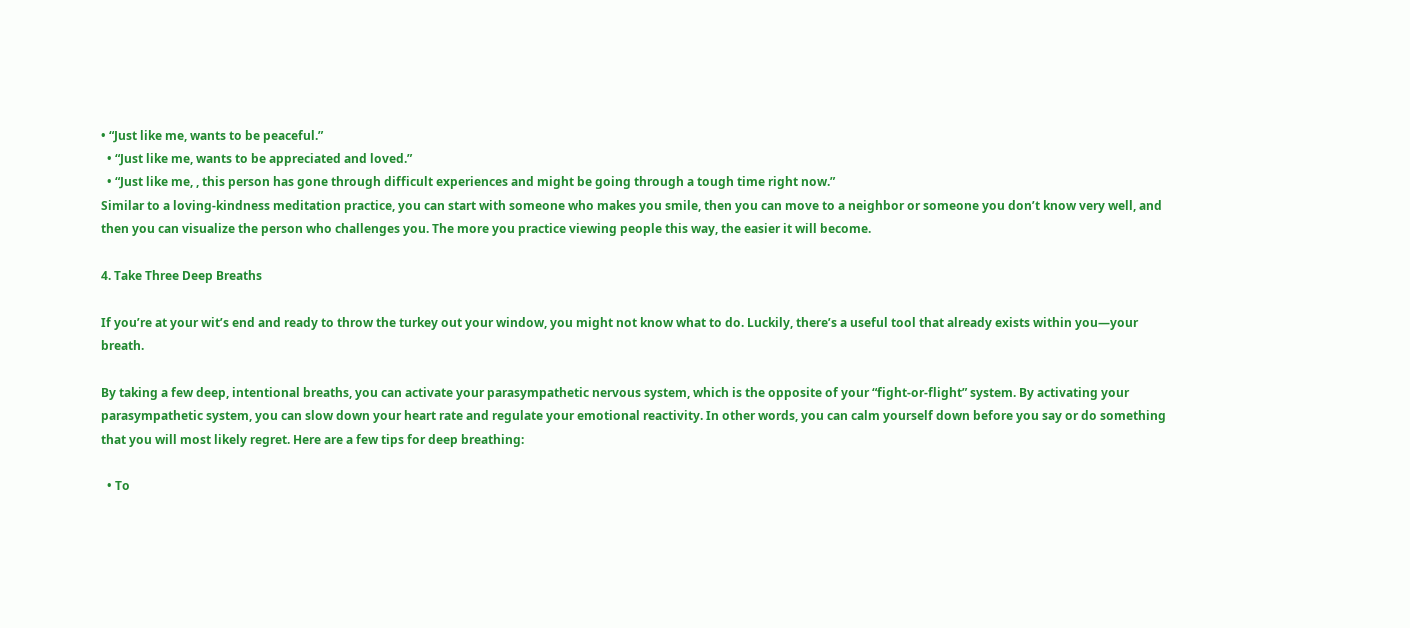• “Just like me, wants to be peaceful.”
  • “Just like me, wants to be appreciated and loved.”
  • “Just like me, , this person has gone through difficult experiences and might be going through a tough time right now.”
Similar to a loving-kindness meditation practice, you can start with someone who makes you smile, then you can move to a neighbor or someone you don’t know very well, and then you can visualize the person who challenges you. The more you practice viewing people this way, the easier it will become.

4. Take Three Deep Breaths

If you’re at your wit’s end and ready to throw the turkey out your window, you might not know what to do. Luckily, there’s a useful tool that already exists within you—your breath.

By taking a few deep, intentional breaths, you can activate your parasympathetic nervous system, which is the opposite of your “fight-or-flight” system. By activating your parasympathetic system, you can slow down your heart rate and regulate your emotional reactivity. In other words, you can calm yourself down before you say or do something that you will most likely regret. Here are a few tips for deep breathing:

  • To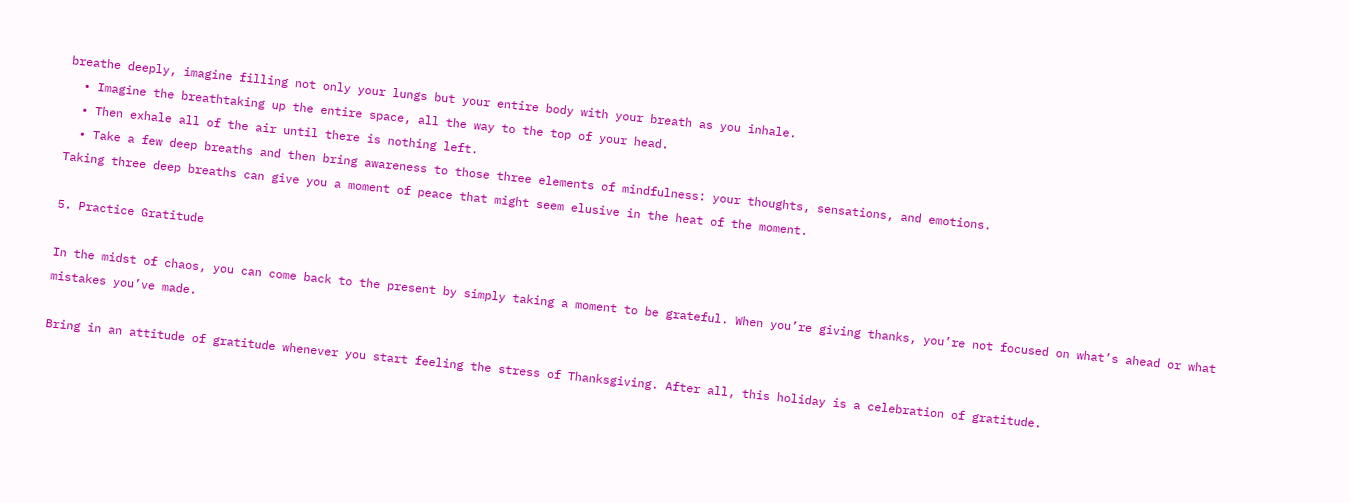breathe deeply, imagine filling not only your lungs but your entire body with your breath as you inhale.
  • Imagine the breathtaking up the entire space, all the way to the top of your head.
  • Then exhale all of the air until there is nothing left.
  • Take a few deep breaths and then bring awareness to those three elements of mindfulness: your thoughts, sensations, and emotions.
Taking three deep breaths can give you a moment of peace that might seem elusive in the heat of the moment.

5. Practice Gratitude

In the midst of chaos, you can come back to the present by simply taking a moment to be grateful. When you’re giving thanks, you’re not focused on what’s ahead or what mistakes you’ve made.

Bring in an attitude of gratitude whenever you start feeling the stress of Thanksgiving. After all, this holiday is a celebration of gratitude.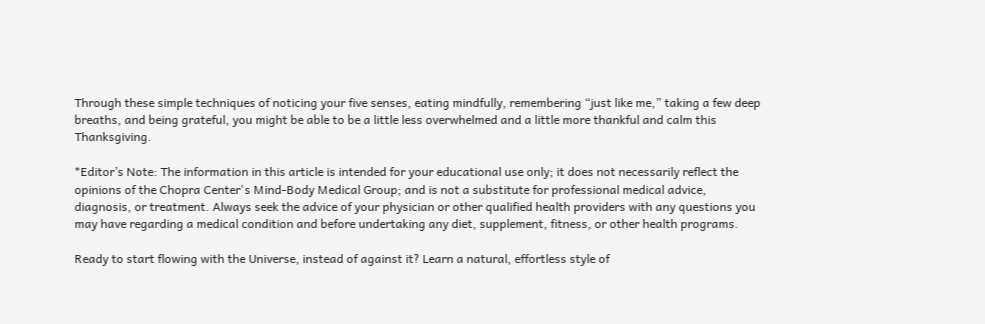Through these simple techniques of noticing your five senses, eating mindfully, remembering “just like me,” taking a few deep breaths, and being grateful, you might be able to be a little less overwhelmed and a little more thankful and calm this Thanksgiving.

*Editor’s Note: The information in this article is intended for your educational use only; it does not necessarily reflect the opinions of the Chopra Center's Mind-Body Medical Group; and is not a substitute for professional medical advice, diagnosis, or treatment. Always seek the advice of your physician or other qualified health providers with any questions you may have regarding a medical condition and before undertaking any diet, supplement, fitness, or other health programs.

Ready to start flowing with the Universe, instead of against it? Learn a natural, effortless style of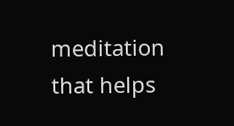meditation that helps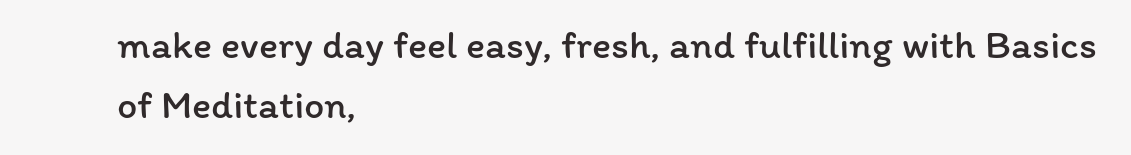make every day feel easy, fresh, and fulfilling with Basics of Meditation,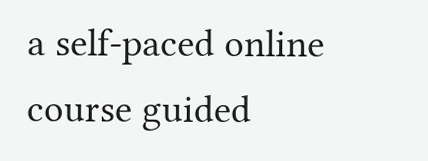a self-paced online course guided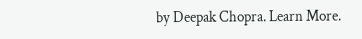by Deepak Chopra. Learn More.